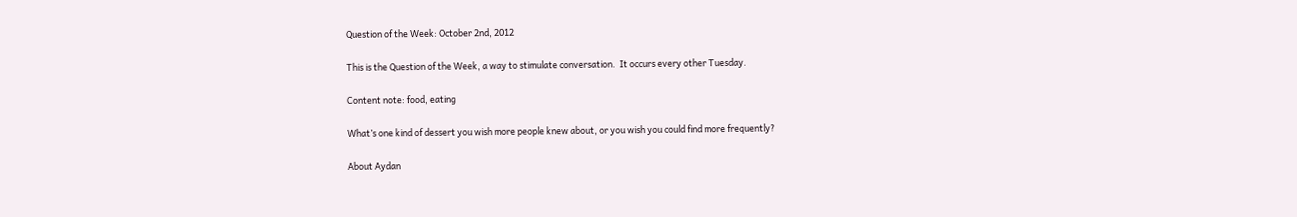Question of the Week: October 2nd, 2012

This is the Question of the Week, a way to stimulate conversation.  It occurs every other Tuesday.

Content note: food, eating

What’s one kind of dessert you wish more people knew about, or you wish you could find more frequently?

About Aydan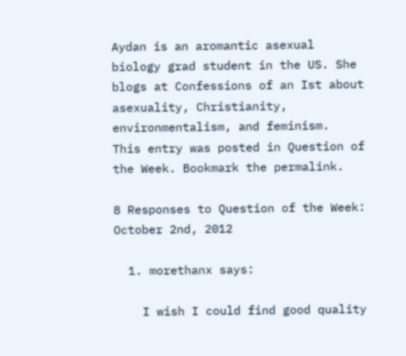Aydan is an aromantic asexual biology grad student in the US. She blogs at Confessions of an Ist about asexuality, Christianity, environmentalism, and feminism.
This entry was posted in Question of the Week. Bookmark the permalink.

8 Responses to Question of the Week: October 2nd, 2012

  1. morethanx says:

    I wish I could find good quality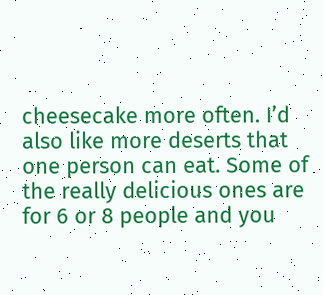cheesecake more often. I’d also like more deserts that one person can eat. Some of the really delicious ones are for 6 or 8 people and you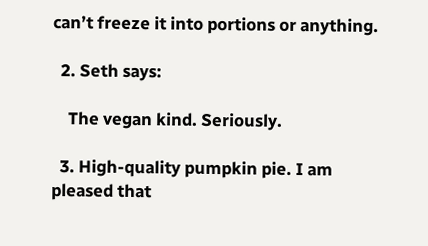can’t freeze it into portions or anything.

  2. Seth says:

    The vegan kind. Seriously.

  3. High-quality pumpkin pie. I am pleased that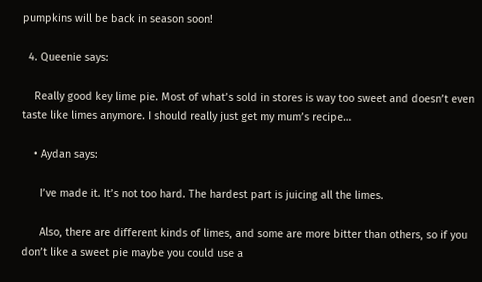pumpkins will be back in season soon!

  4. Queenie says:

    Really good key lime pie. Most of what’s sold in stores is way too sweet and doesn’t even taste like limes anymore. I should really just get my mum’s recipe…

    • Aydan says:

      I’ve made it. It’s not too hard. The hardest part is juicing all the limes.

      Also, there are different kinds of limes, and some are more bitter than others, so if you don’t like a sweet pie maybe you could use a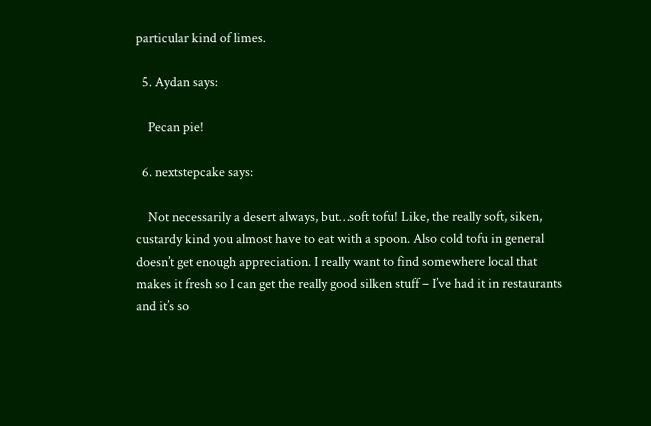particular kind of limes.

  5. Aydan says:

    Pecan pie!

  6. nextstepcake says:

    Not necessarily a desert always, but…soft tofu! Like, the really soft, siken, custardy kind you almost have to eat with a spoon. Also cold tofu in general doesn’t get enough appreciation. I really want to find somewhere local that makes it fresh so I can get the really good silken stuff – I’ve had it in restaurants and it’s so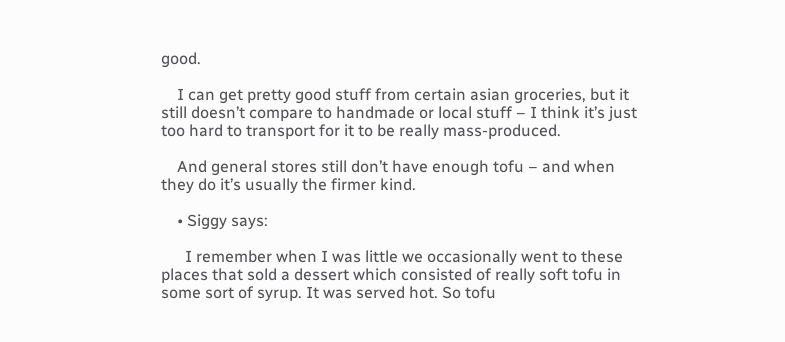good.

    I can get pretty good stuff from certain asian groceries, but it still doesn’t compare to handmade or local stuff – I think it’s just too hard to transport for it to be really mass-produced.

    And general stores still don’t have enough tofu – and when they do it’s usually the firmer kind.

    • Siggy says:

      I remember when I was little we occasionally went to these places that sold a dessert which consisted of really soft tofu in some sort of syrup. It was served hot. So tofu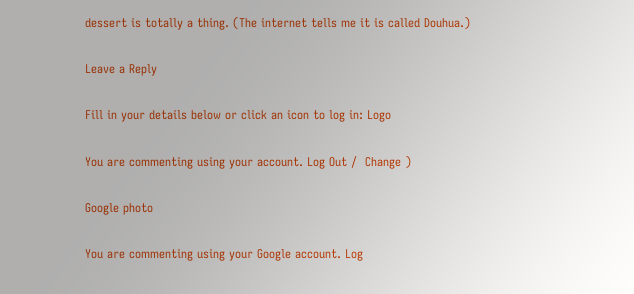dessert is totally a thing. (The internet tells me it is called Douhua.)

Leave a Reply

Fill in your details below or click an icon to log in: Logo

You are commenting using your account. Log Out /  Change )

Google photo

You are commenting using your Google account. Log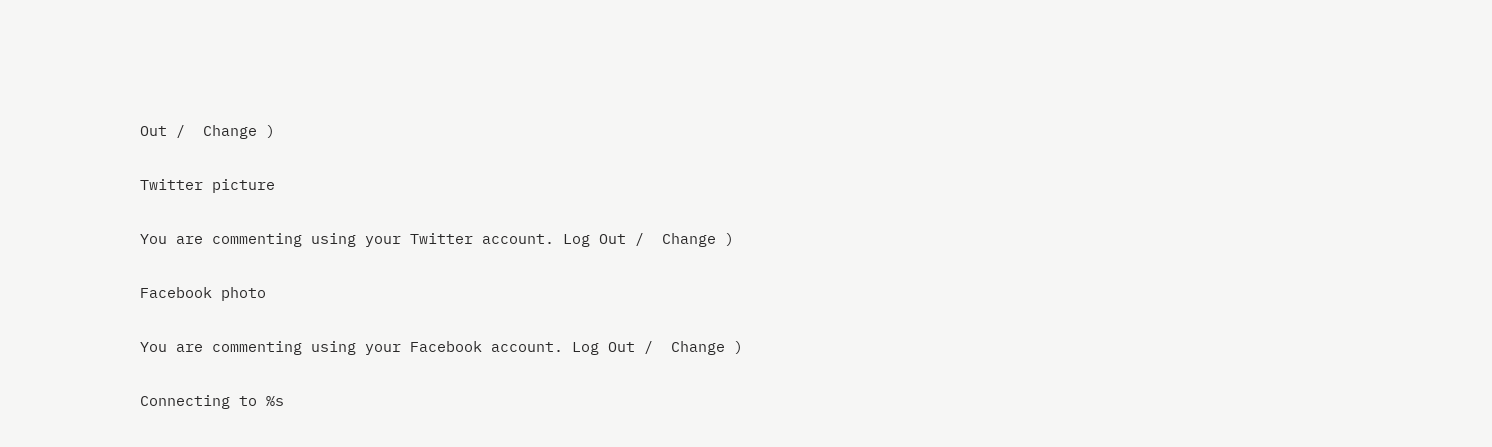Out /  Change )

Twitter picture

You are commenting using your Twitter account. Log Out /  Change )

Facebook photo

You are commenting using your Facebook account. Log Out /  Change )

Connecting to %s